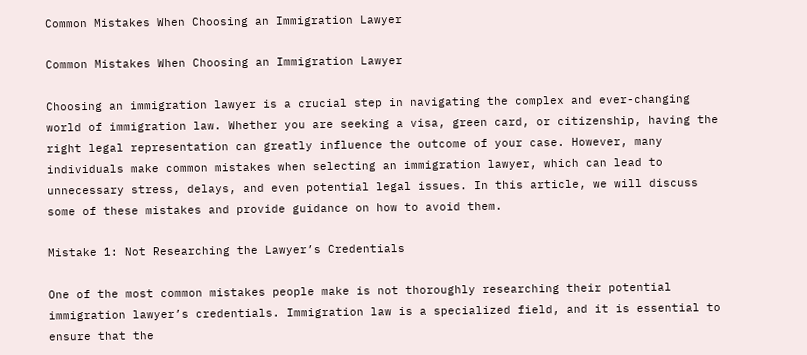Common Mistakes When Choosing an Immigration Lawyer

Common Mistakes When Choosing an Immigration Lawyer

Choosing an immigration lawyer is a crucial step in navigating the complex and ever-changing world of immigration law. Whether you are seeking a visa, green card, or citizenship, having the right legal representation can greatly influence the outcome of your case. However, many individuals make common mistakes when selecting an immigration lawyer, which can lead to unnecessary stress, delays, and even potential legal issues. In this article, we will discuss some of these mistakes and provide guidance on how to avoid them.

Mistake 1: Not Researching the Lawyer’s Credentials

One of the most common mistakes people make is not thoroughly researching their potential immigration lawyer’s credentials. Immigration law is a specialized field, and it is essential to ensure that the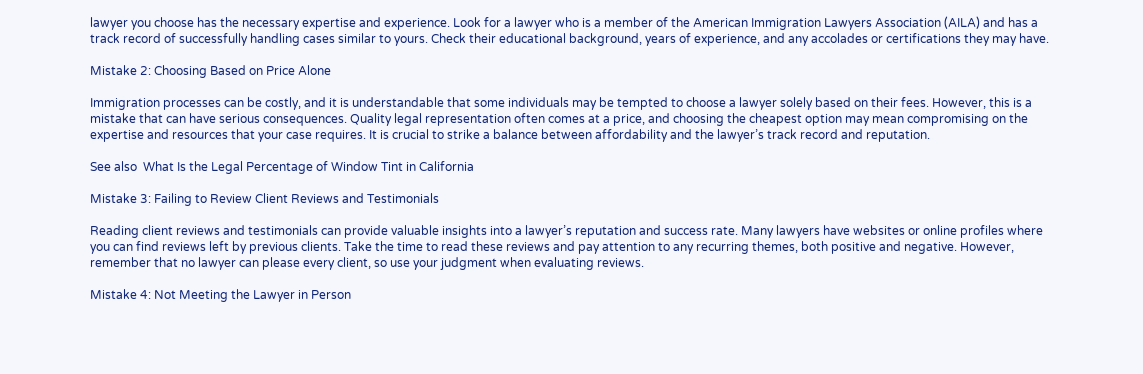lawyer you choose has the necessary expertise and experience. Look for a lawyer who is a member of the American Immigration Lawyers Association (AILA) and has a track record of successfully handling cases similar to yours. Check their educational background, years of experience, and any accolades or certifications they may have.

Mistake 2: Choosing Based on Price Alone

Immigration processes can be costly, and it is understandable that some individuals may be tempted to choose a lawyer solely based on their fees. However, this is a mistake that can have serious consequences. Quality legal representation often comes at a price, and choosing the cheapest option may mean compromising on the expertise and resources that your case requires. It is crucial to strike a balance between affordability and the lawyer’s track record and reputation.

See also  What Is the Legal Percentage of Window Tint in California

Mistake 3: Failing to Review Client Reviews and Testimonials

Reading client reviews and testimonials can provide valuable insights into a lawyer’s reputation and success rate. Many lawyers have websites or online profiles where you can find reviews left by previous clients. Take the time to read these reviews and pay attention to any recurring themes, both positive and negative. However, remember that no lawyer can please every client, so use your judgment when evaluating reviews.

Mistake 4: Not Meeting the Lawyer in Person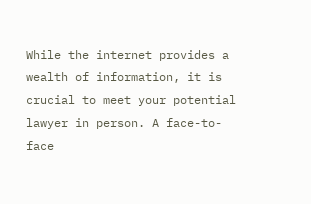While the internet provides a wealth of information, it is crucial to meet your potential lawyer in person. A face-to-face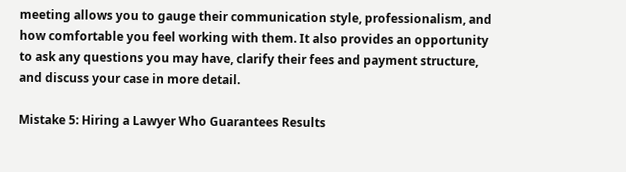meeting allows you to gauge their communication style, professionalism, and how comfortable you feel working with them. It also provides an opportunity to ask any questions you may have, clarify their fees and payment structure, and discuss your case in more detail.

Mistake 5: Hiring a Lawyer Who Guarantees Results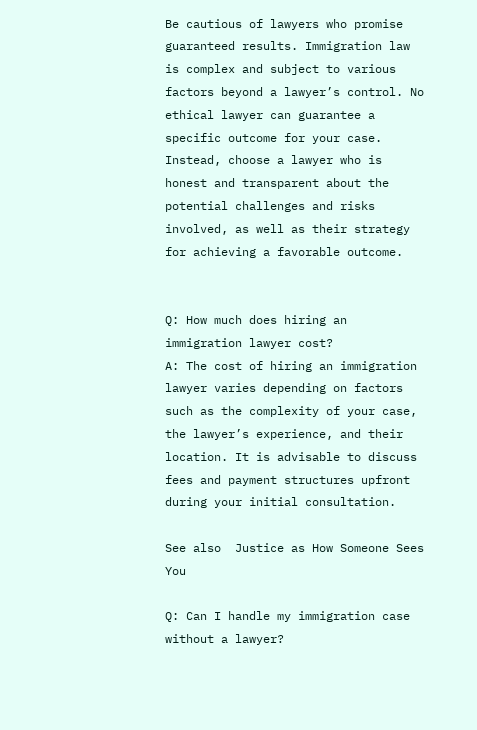Be cautious of lawyers who promise guaranteed results. Immigration law is complex and subject to various factors beyond a lawyer’s control. No ethical lawyer can guarantee a specific outcome for your case. Instead, choose a lawyer who is honest and transparent about the potential challenges and risks involved, as well as their strategy for achieving a favorable outcome.


Q: How much does hiring an immigration lawyer cost?
A: The cost of hiring an immigration lawyer varies depending on factors such as the complexity of your case, the lawyer’s experience, and their location. It is advisable to discuss fees and payment structures upfront during your initial consultation.

See also  Justice as How Someone Sees You

Q: Can I handle my immigration case without a lawyer?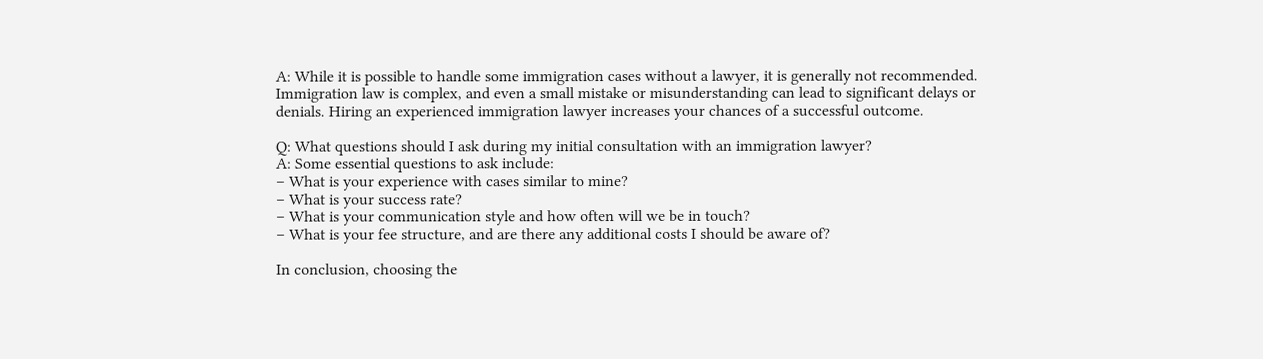A: While it is possible to handle some immigration cases without a lawyer, it is generally not recommended. Immigration law is complex, and even a small mistake or misunderstanding can lead to significant delays or denials. Hiring an experienced immigration lawyer increases your chances of a successful outcome.

Q: What questions should I ask during my initial consultation with an immigration lawyer?
A: Some essential questions to ask include:
– What is your experience with cases similar to mine?
– What is your success rate?
– What is your communication style and how often will we be in touch?
– What is your fee structure, and are there any additional costs I should be aware of?

In conclusion, choosing the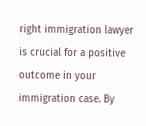right immigration lawyer is crucial for a positive outcome in your immigration case. By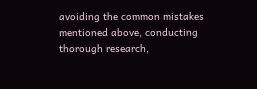avoiding the common mistakes mentioned above, conducting thorough research,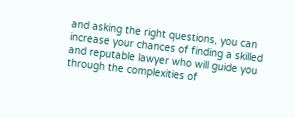and asking the right questions, you can increase your chances of finding a skilled and reputable lawyer who will guide you through the complexities of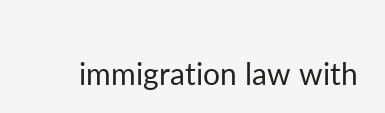immigration law with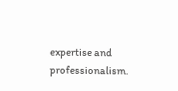expertise and professionalism.